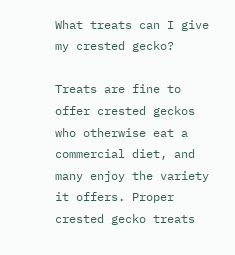What treats can I give my crested gecko?

Treats are fine to offer crested geckos who otherwise eat a commercial diet, and many enjoy the variety it offers. Proper crested gecko treats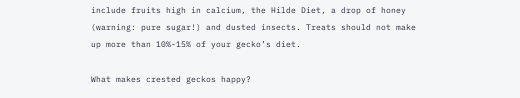include fruits high in calcium, the Hilde Diet, a drop of honey (warning: pure sugar!) and dusted insects. Treats should not make up more than 10%-15% of your gecko’s diet.

What makes crested geckos happy?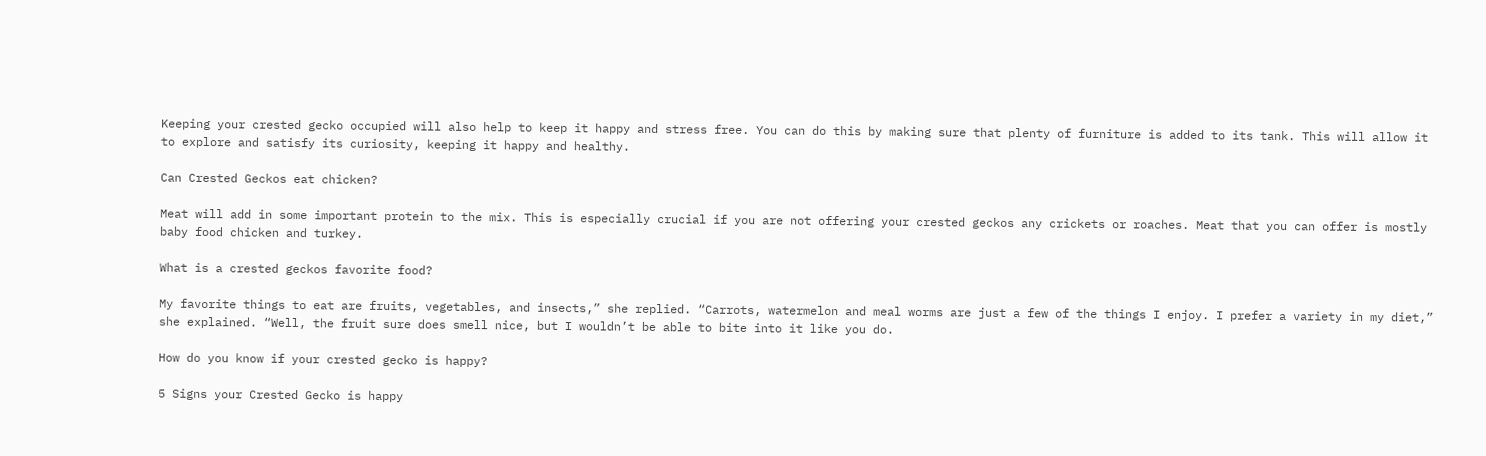Keeping your crested gecko occupied will also help to keep it happy and stress free. You can do this by making sure that plenty of furniture is added to its tank. This will allow it to explore and satisfy its curiosity, keeping it happy and healthy.

Can Crested Geckos eat chicken?

Meat will add in some important protein to the mix. This is especially crucial if you are not offering your crested geckos any crickets or roaches. Meat that you can offer is mostly baby food chicken and turkey.

What is a crested geckos favorite food?

My favorite things to eat are fruits, vegetables, and insects,” she replied. “Carrots, watermelon and meal worms are just a few of the things I enjoy. I prefer a variety in my diet,” she explained. “Well, the fruit sure does smell nice, but I wouldn’t be able to bite into it like you do.

How do you know if your crested gecko is happy?

5 Signs your Crested Gecko is happy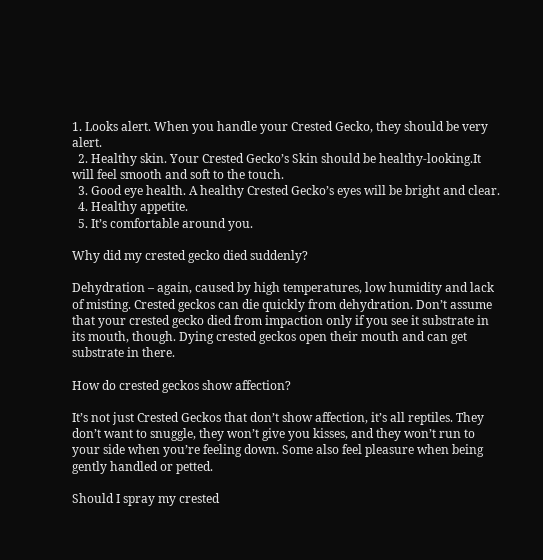1. Looks alert. When you handle your Crested Gecko, they should be very alert.
  2. Healthy skin. Your Crested Gecko’s Skin should be healthy-looking.It will feel smooth and soft to the touch.
  3. Good eye health. A healthy Crested Gecko’s eyes will be bright and clear.
  4. Healthy appetite.
  5. It’s comfortable around you.

Why did my crested gecko died suddenly?

Dehydration – again, caused by high temperatures, low humidity and lack of misting. Crested geckos can die quickly from dehydration. Don’t assume that your crested gecko died from impaction only if you see it substrate in its mouth, though. Dying crested geckos open their mouth and can get substrate in there.

How do crested geckos show affection?

It’s not just Crested Geckos that don’t show affection, it’s all reptiles. They don’t want to snuggle, they won’t give you kisses, and they won’t run to your side when you’re feeling down. Some also feel pleasure when being gently handled or petted.

Should I spray my crested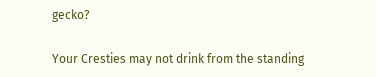gecko?

Your Cresties may not drink from the standing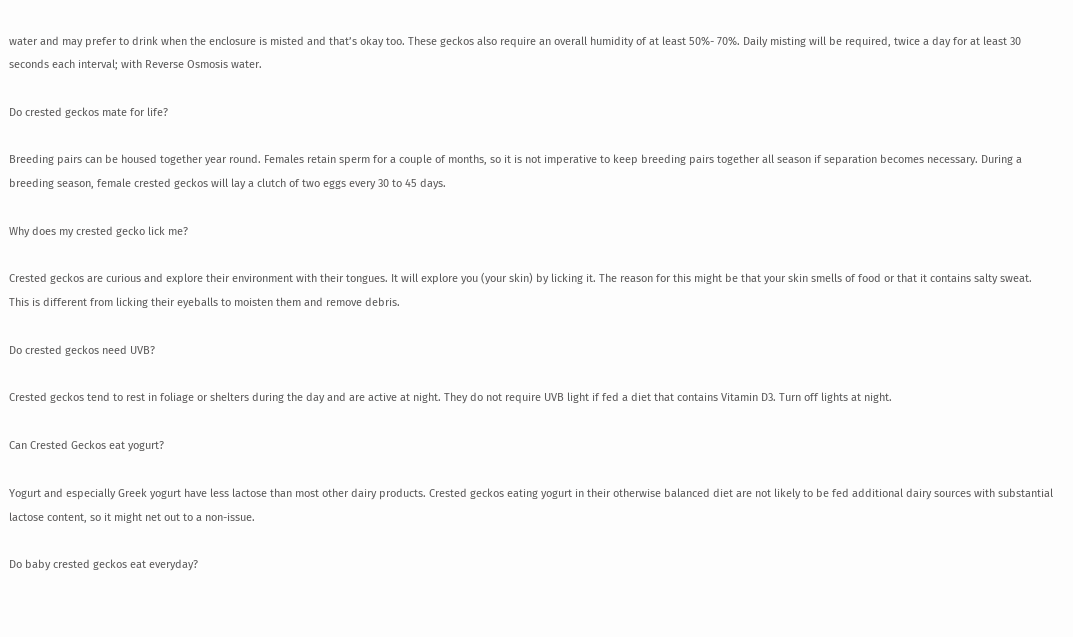water and may prefer to drink when the enclosure is misted and that’s okay too. These geckos also require an overall humidity of at least 50%- 70%. Daily misting will be required, twice a day for at least 30 seconds each interval; with Reverse Osmosis water.

Do crested geckos mate for life?

Breeding pairs can be housed together year round. Females retain sperm for a couple of months, so it is not imperative to keep breeding pairs together all season if separation becomes necessary. During a breeding season, female crested geckos will lay a clutch of two eggs every 30 to 45 days.

Why does my crested gecko lick me?

Crested geckos are curious and explore their environment with their tongues. It will explore you (your skin) by licking it. The reason for this might be that your skin smells of food or that it contains salty sweat. This is different from licking their eyeballs to moisten them and remove debris.

Do crested geckos need UVB?

Crested geckos tend to rest in foliage or shelters during the day and are active at night. They do not require UVB light if fed a diet that contains Vitamin D3. Turn off lights at night.

Can Crested Geckos eat yogurt?

Yogurt and especially Greek yogurt have less lactose than most other dairy products. Crested geckos eating yogurt in their otherwise balanced diet are not likely to be fed additional dairy sources with substantial lactose content, so it might net out to a non-issue.

Do baby crested geckos eat everyday?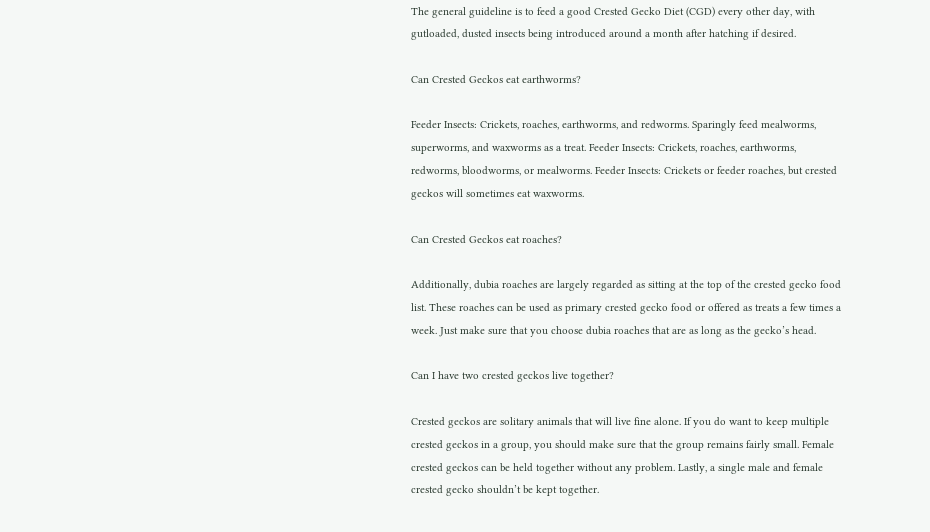The general guideline is to feed a good Crested Gecko Diet (CGD) every other day, with gutloaded, dusted insects being introduced around a month after hatching if desired.

Can Crested Geckos eat earthworms?

Feeder Insects: Crickets, roaches, earthworms, and redworms. Sparingly feed mealworms, superworms, and waxworms as a treat. Feeder Insects: Crickets, roaches, earthworms, redworms, bloodworms, or mealworms. Feeder Insects: Crickets or feeder roaches, but crested geckos will sometimes eat waxworms.

Can Crested Geckos eat roaches?

Additionally, dubia roaches are largely regarded as sitting at the top of the crested gecko food list. These roaches can be used as primary crested gecko food or offered as treats a few times a week. Just make sure that you choose dubia roaches that are as long as the gecko’s head.

Can I have two crested geckos live together?

Crested geckos are solitary animals that will live fine alone. If you do want to keep multiple crested geckos in a group, you should make sure that the group remains fairly small. Female crested geckos can be held together without any problem. Lastly, a single male and female crested gecko shouldn’t be kept together.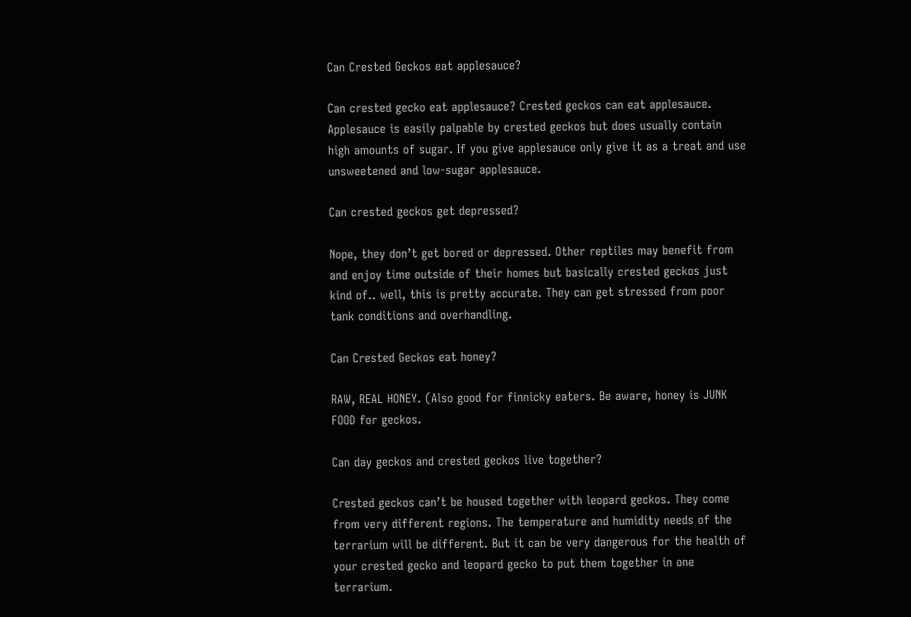Can Crested Geckos eat applesauce?

Can crested gecko eat applesauce? Crested geckos can eat applesauce. Applesauce is easily palpable by crested geckos but does usually contain high amounts of sugar. If you give applesauce only give it as a treat and use unsweetened and low-sugar applesauce.

Can crested geckos get depressed?

Nope, they don’t get bored or depressed. Other reptiles may benefit from and enjoy time outside of their homes but basically crested geckos just kind of.. well, this is pretty accurate. They can get stressed from poor tank conditions and overhandling.

Can Crested Geckos eat honey?

RAW, REAL HONEY. (Also good for finnicky eaters. Be aware, honey is JUNK FOOD for geckos.

Can day geckos and crested geckos live together?

Crested geckos can’t be housed together with leopard geckos. They come from very different regions. The temperature and humidity needs of the terrarium will be different. But it can be very dangerous for the health of your crested gecko and leopard gecko to put them together in one terrarium.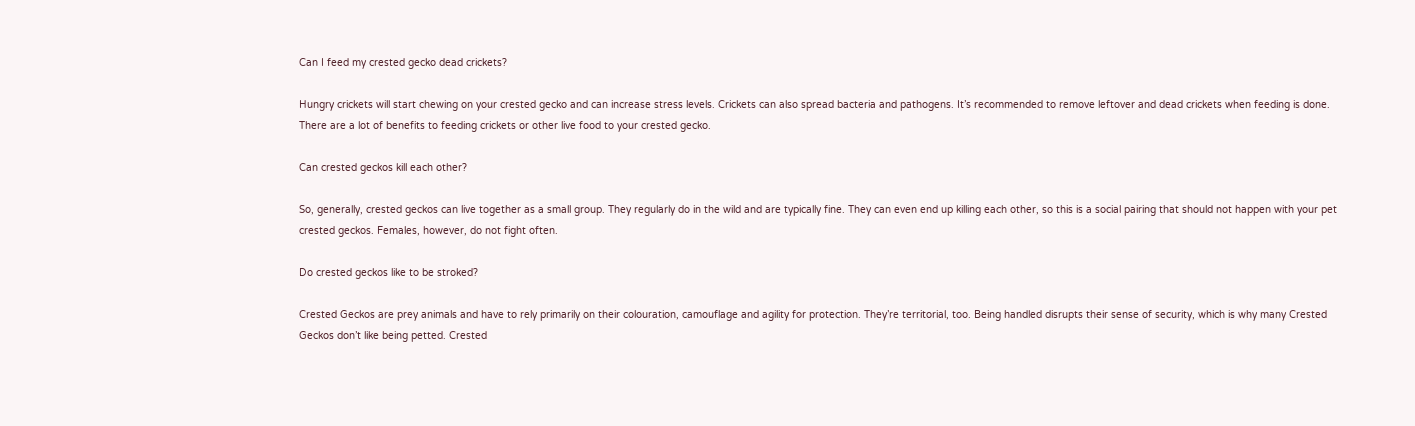Can I feed my crested gecko dead crickets?

Hungry crickets will start chewing on your crested gecko and can increase stress levels. Crickets can also spread bacteria and pathogens. It’s recommended to remove leftover and dead crickets when feeding is done. There are a lot of benefits to feeding crickets or other live food to your crested gecko.

Can crested geckos kill each other?

So, generally, crested geckos can live together as a small group. They regularly do in the wild and are typically fine. They can even end up killing each other, so this is a social pairing that should not happen with your pet crested geckos. Females, however, do not fight often.

Do crested geckos like to be stroked?

Crested Geckos are prey animals and have to rely primarily on their colouration, camouflage and agility for protection. They’re territorial, too. Being handled disrupts their sense of security, which is why many Crested Geckos don’t like being petted. Crested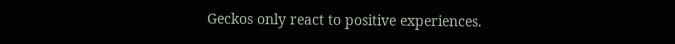Geckos only react to positive experiences.